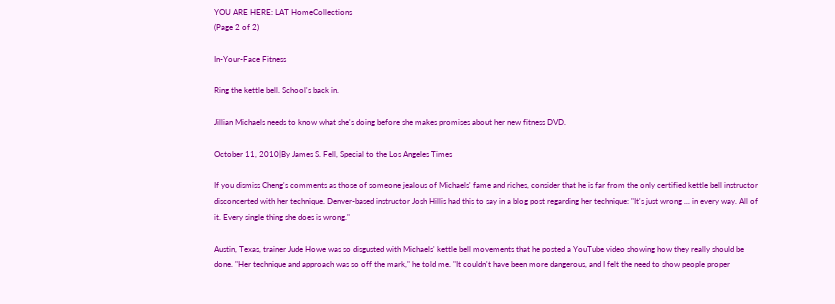YOU ARE HERE: LAT HomeCollections
(Page 2 of 2)

In-Your-Face Fitness

Ring the kettle bell. School's back in.

Jillian Michaels needs to know what she's doing before she makes promises about her new fitness DVD.

October 11, 2010|By James S. Fell, Special to the Los Angeles Times

If you dismiss Cheng's comments as those of someone jealous of Michaels' fame and riches, consider that he is far from the only certified kettle bell instructor disconcerted with her technique. Denver-based instructor Josh Hillis had this to say in a blog post regarding her technique: "It's just wrong ... in every way. All of it. Every single thing she does is wrong."

Austin, Texas, trainer Jude Howe was so disgusted with Michaels' kettle bell movements that he posted a YouTube video showing how they really should be done. "Her technique and approach was so off the mark," he told me. "It couldn't have been more dangerous, and I felt the need to show people proper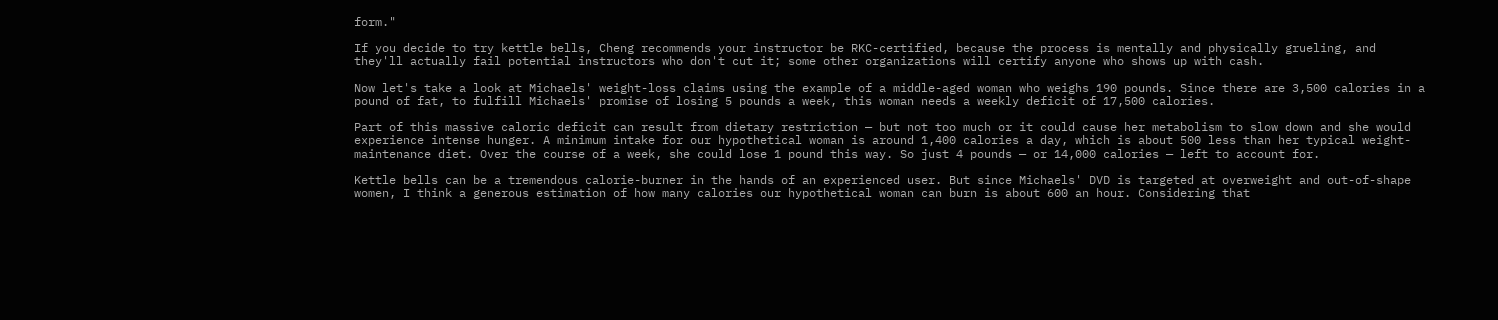form."

If you decide to try kettle bells, Cheng recommends your instructor be RKC-certified, because the process is mentally and physically grueling, and they'll actually fail potential instructors who don't cut it; some other organizations will certify anyone who shows up with cash.

Now let's take a look at Michaels' weight-loss claims using the example of a middle-aged woman who weighs 190 pounds. Since there are 3,500 calories in a pound of fat, to fulfill Michaels' promise of losing 5 pounds a week, this woman needs a weekly deficit of 17,500 calories.

Part of this massive caloric deficit can result from dietary restriction — but not too much or it could cause her metabolism to slow down and she would experience intense hunger. A minimum intake for our hypothetical woman is around 1,400 calories a day, which is about 500 less than her typical weight-maintenance diet. Over the course of a week, she could lose 1 pound this way. So just 4 pounds — or 14,000 calories — left to account for.

Kettle bells can be a tremendous calorie-burner in the hands of an experienced user. But since Michaels' DVD is targeted at overweight and out-of-shape women, I think a generous estimation of how many calories our hypothetical woman can burn is about 600 an hour. Considering that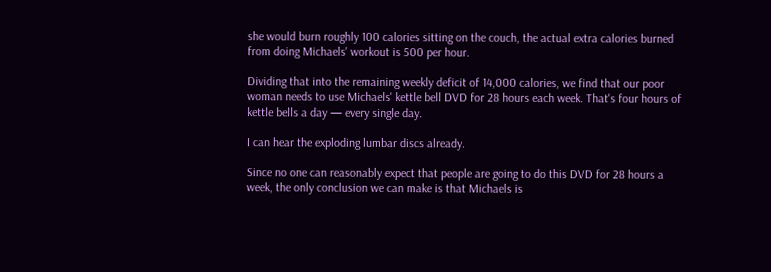she would burn roughly 100 calories sitting on the couch, the actual extra calories burned from doing Michaels' workout is 500 per hour.

Dividing that into the remaining weekly deficit of 14,000 calories, we find that our poor woman needs to use Michaels' kettle bell DVD for 28 hours each week. That's four hours of kettle bells a day — every single day.

I can hear the exploding lumbar discs already.

Since no one can reasonably expect that people are going to do this DVD for 28 hours a week, the only conclusion we can make is that Michaels is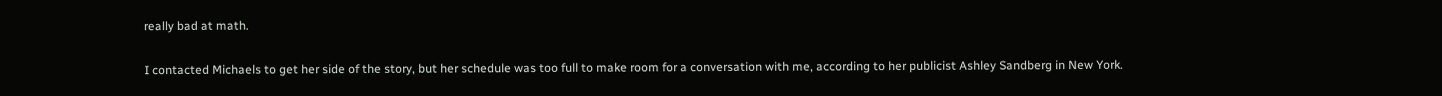really bad at math.

I contacted Michaels to get her side of the story, but her schedule was too full to make room for a conversation with me, according to her publicist Ashley Sandberg in New York.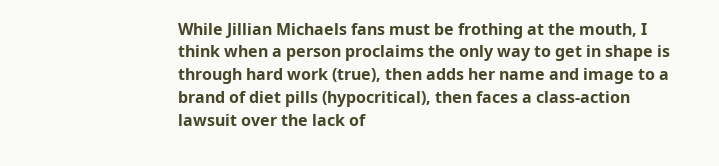While Jillian Michaels fans must be frothing at the mouth, I think when a person proclaims the only way to get in shape is through hard work (true), then adds her name and image to a brand of diet pills (hypocritical), then faces a class-action lawsuit over the lack of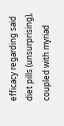efficacy regarding said diet pills (unsurprising), coupled with myriad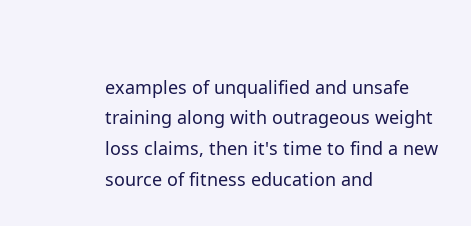examples of unqualified and unsafe training along with outrageous weight loss claims, then it's time to find a new source of fitness education and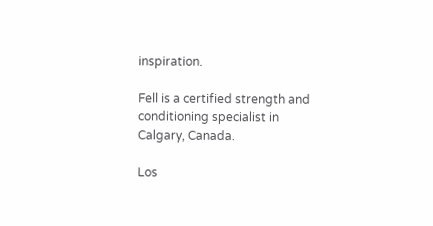inspiration.

Fell is a certified strength and conditioning specialist in Calgary, Canada.

Los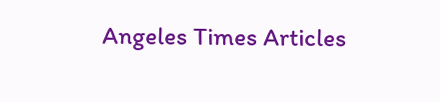Angeles Times Articles